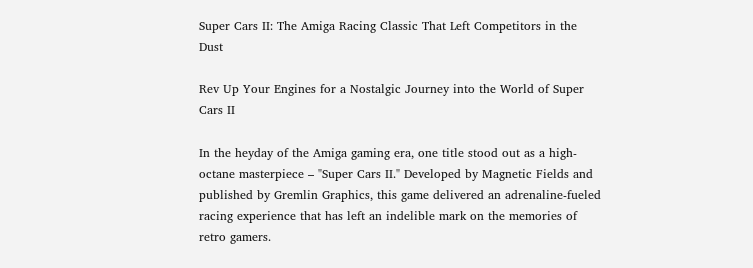Super Cars II: The Amiga Racing Classic That Left Competitors in the Dust

Rev Up Your Engines for a Nostalgic Journey into the World of Super Cars II

In the heyday of the Amiga gaming era, one title stood out as a high-octane masterpiece – "Super Cars II." Developed by Magnetic Fields and published by Gremlin Graphics, this game delivered an adrenaline-fueled racing experience that has left an indelible mark on the memories of retro gamers.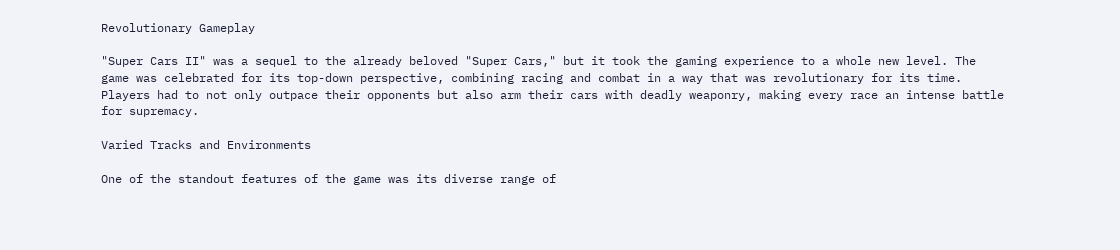Revolutionary Gameplay

"Super Cars II" was a sequel to the already beloved "Super Cars," but it took the gaming experience to a whole new level. The game was celebrated for its top-down perspective, combining racing and combat in a way that was revolutionary for its time. Players had to not only outpace their opponents but also arm their cars with deadly weaponry, making every race an intense battle for supremacy.

Varied Tracks and Environments

One of the standout features of the game was its diverse range of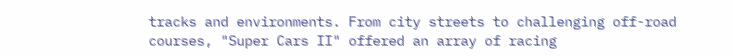tracks and environments. From city streets to challenging off-road courses, "Super Cars II" offered an array of racing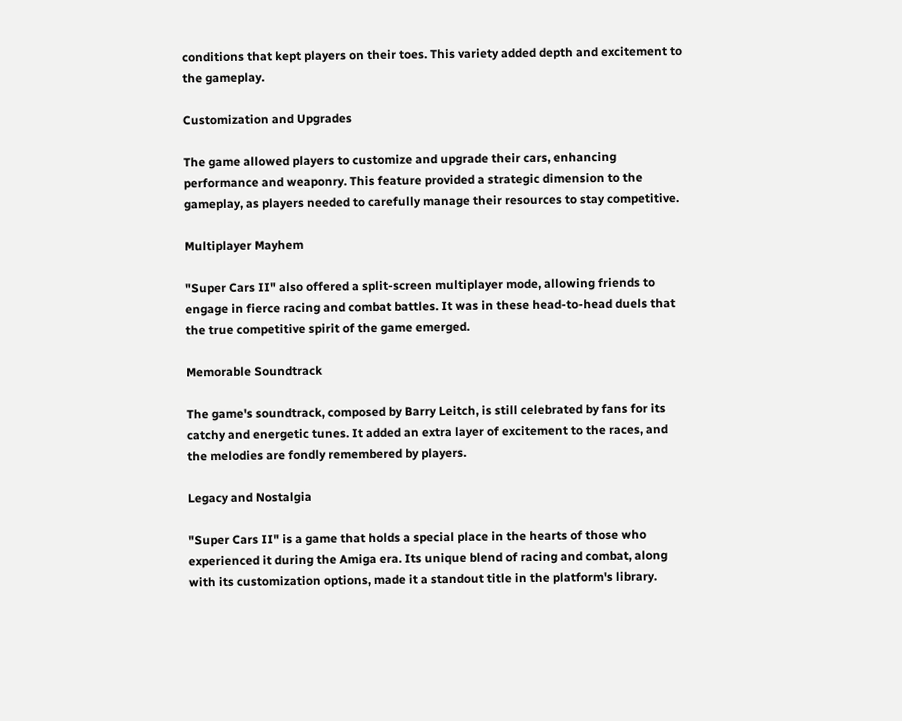conditions that kept players on their toes. This variety added depth and excitement to the gameplay.

Customization and Upgrades

The game allowed players to customize and upgrade their cars, enhancing performance and weaponry. This feature provided a strategic dimension to the gameplay, as players needed to carefully manage their resources to stay competitive.

Multiplayer Mayhem

"Super Cars II" also offered a split-screen multiplayer mode, allowing friends to engage in fierce racing and combat battles. It was in these head-to-head duels that the true competitive spirit of the game emerged.

Memorable Soundtrack

The game's soundtrack, composed by Barry Leitch, is still celebrated by fans for its catchy and energetic tunes. It added an extra layer of excitement to the races, and the melodies are fondly remembered by players.

Legacy and Nostalgia

"Super Cars II" is a game that holds a special place in the hearts of those who experienced it during the Amiga era. Its unique blend of racing and combat, along with its customization options, made it a standout title in the platform's library.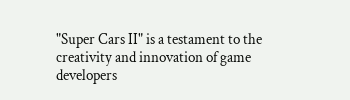"Super Cars II" is a testament to the creativity and innovation of game developers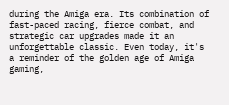during the Amiga era. Its combination of fast-paced racing, fierce combat, and strategic car upgrades made it an unforgettable classic. Even today, it's a reminder of the golden age of Amiga gaming,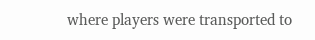where players were transported to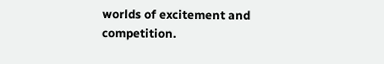worlds of excitement and competition.